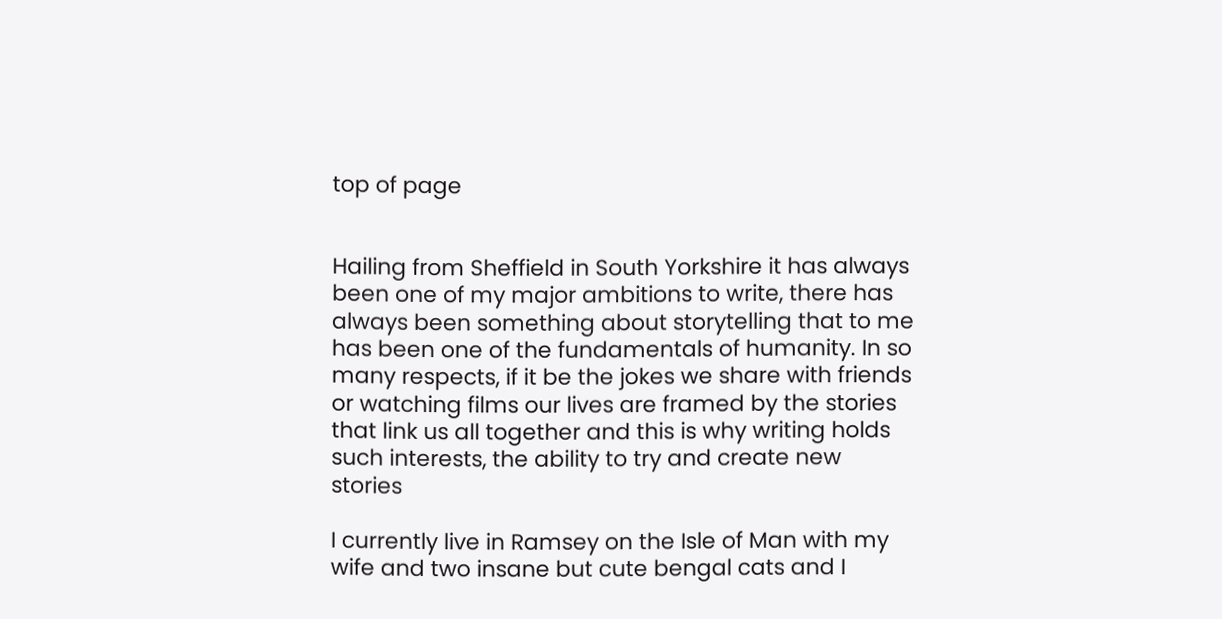top of page


Hailing from Sheffield in South Yorkshire it has always been one of my major ambitions to write, there has always been something about storytelling that to me has been one of the fundamentals of humanity. In so many respects, if it be the jokes we share with friends or watching films our lives are framed by the stories that link us all together and this is why writing holds such interests, the ability to try and create new stories

I currently live in Ramsey on the Isle of Man with my wife and two insane but cute bengal cats and I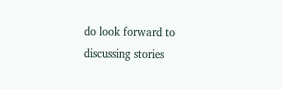do look forward to discussing stories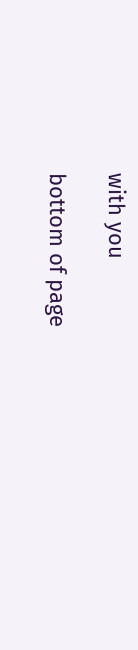with you

bottom of page